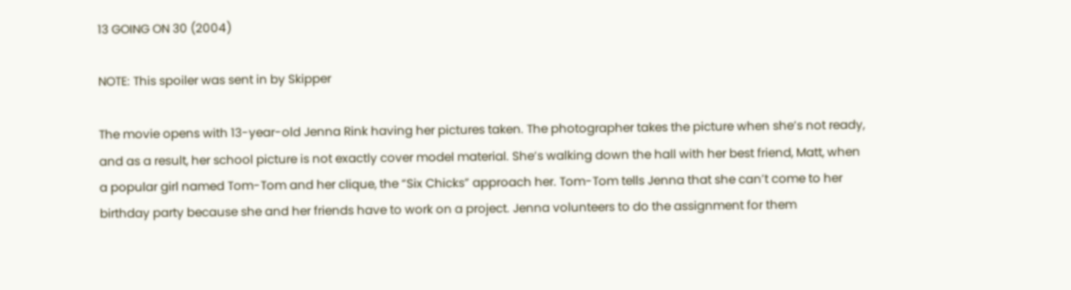13 GOING ON 30 (2004)

NOTE: This spoiler was sent in by Skipper

The movie opens with 13-year-old Jenna Rink having her pictures taken. The photographer takes the picture when she’s not ready, and as a result, her school picture is not exactly cover model material. She’s walking down the hall with her best friend, Matt, when a popular girl named Tom-Tom and her clique, the “Six Chicks” approach her. Tom-Tom tells Jenna that she can’t come to her birthday party because she and her friends have to work on a project. Jenna volunteers to do the assignment for them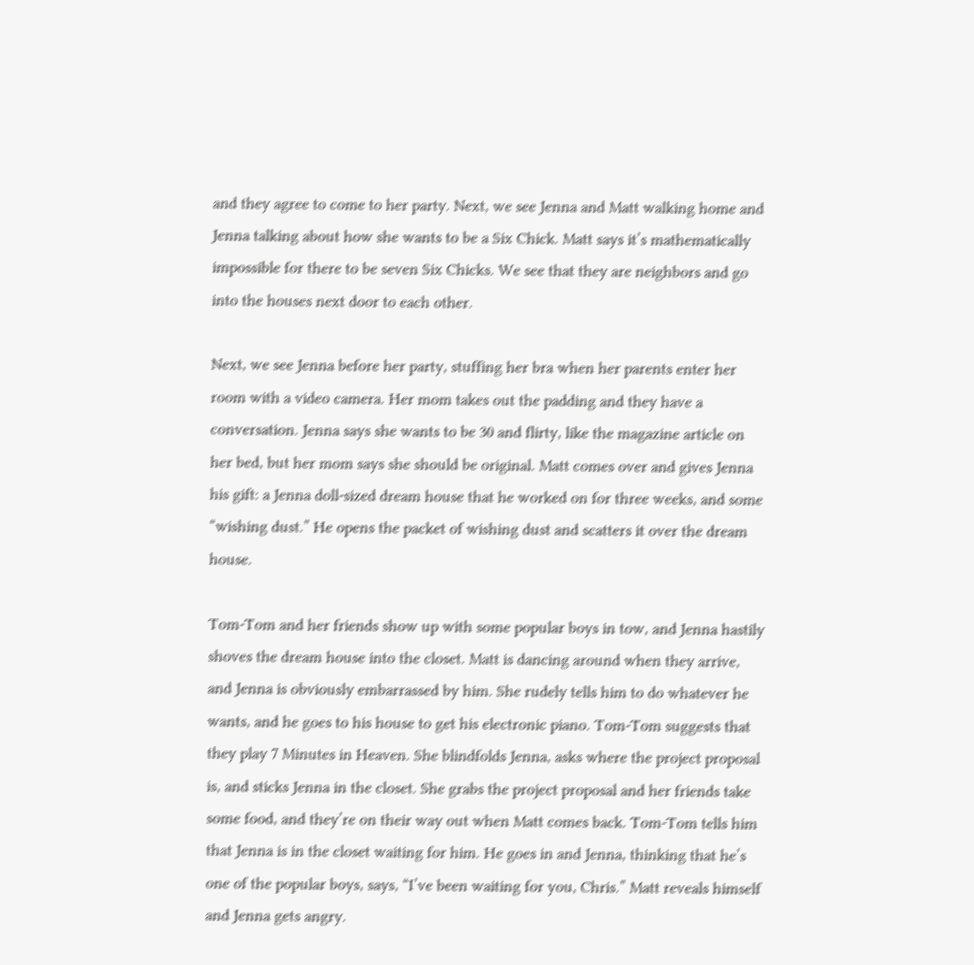and they agree to come to her party. Next, we see Jenna and Matt walking home and Jenna talking about how she wants to be a Six Chick. Matt says it’s mathematically impossible for there to be seven Six Chicks. We see that they are neighbors and go into the houses next door to each other.

Next, we see Jenna before her party, stuffing her bra when her parents enter her room with a video camera. Her mom takes out the padding and they have a conversation. Jenna says she wants to be 30 and flirty, like the magazine article on her bed, but her mom says she should be original. Matt comes over and gives Jenna his gift: a Jenna doll-sized dream house that he worked on for three weeks, and some “wishing dust.” He opens the packet of wishing dust and scatters it over the dream house.

Tom-Tom and her friends show up with some popular boys in tow, and Jenna hastily shoves the dream house into the closet. Matt is dancing around when they arrive, and Jenna is obviously embarrassed by him. She rudely tells him to do whatever he wants, and he goes to his house to get his electronic piano. Tom-Tom suggests that they play 7 Minutes in Heaven. She blindfolds Jenna, asks where the project proposal is, and sticks Jenna in the closet. She grabs the project proposal and her friends take some food, and they’re on their way out when Matt comes back. Tom-Tom tells him that Jenna is in the closet waiting for him. He goes in and Jenna, thinking that he’s one of the popular boys, says, “I’ve been waiting for you, Chris.” Matt reveals himself and Jenna gets angry.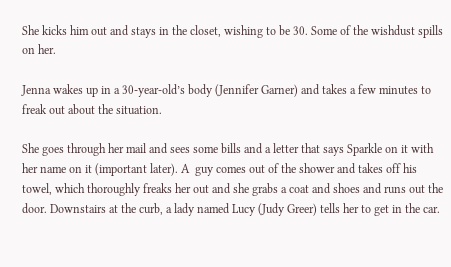She kicks him out and stays in the closet, wishing to be 30. Some of the wishdust spills on her.

Jenna wakes up in a 30-year-old’s body (Jennifer Garner) and takes a few minutes to freak out about the situation.

She goes through her mail and sees some bills and a letter that says Sparkle on it with her name on it (important later). A  guy comes out of the shower and takes off his towel, which thoroughly freaks her out and she grabs a coat and shoes and runs out the door. Downstairs at the curb, a lady named Lucy (Judy Greer) tells her to get in the car.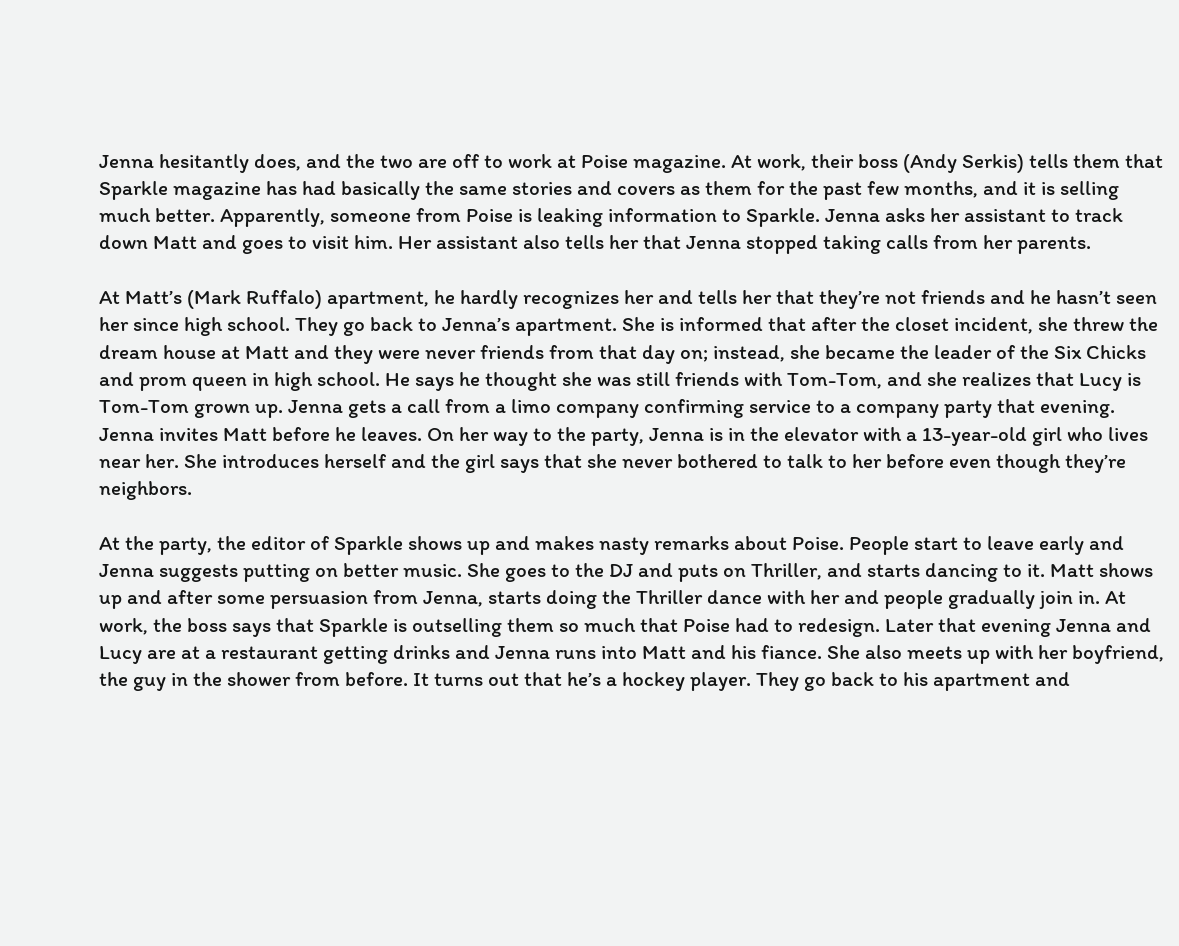Jenna hesitantly does, and the two are off to work at Poise magazine. At work, their boss (Andy Serkis) tells them that Sparkle magazine has had basically the same stories and covers as them for the past few months, and it is selling much better. Apparently, someone from Poise is leaking information to Sparkle. Jenna asks her assistant to track down Matt and goes to visit him. Her assistant also tells her that Jenna stopped taking calls from her parents.

At Matt’s (Mark Ruffalo) apartment, he hardly recognizes her and tells her that they’re not friends and he hasn’t seen her since high school. They go back to Jenna’s apartment. She is informed that after the closet incident, she threw the dream house at Matt and they were never friends from that day on; instead, she became the leader of the Six Chicks and prom queen in high school. He says he thought she was still friends with Tom-Tom, and she realizes that Lucy is Tom-Tom grown up. Jenna gets a call from a limo company confirming service to a company party that evening. Jenna invites Matt before he leaves. On her way to the party, Jenna is in the elevator with a 13-year-old girl who lives near her. She introduces herself and the girl says that she never bothered to talk to her before even though they’re neighbors.

At the party, the editor of Sparkle shows up and makes nasty remarks about Poise. People start to leave early and Jenna suggests putting on better music. She goes to the DJ and puts on Thriller, and starts dancing to it. Matt shows up and after some persuasion from Jenna, starts doing the Thriller dance with her and people gradually join in. At work, the boss says that Sparkle is outselling them so much that Poise had to redesign. Later that evening Jenna and Lucy are at a restaurant getting drinks and Jenna runs into Matt and his fiance. She also meets up with her boyfriend, the guy in the shower from before. It turns out that he’s a hockey player. They go back to his apartment and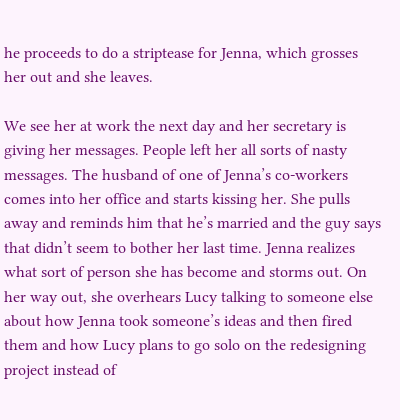he proceeds to do a striptease for Jenna, which grosses her out and she leaves.

We see her at work the next day and her secretary is giving her messages. People left her all sorts of nasty messages. The husband of one of Jenna’s co-workers comes into her office and starts kissing her. She pulls away and reminds him that he’s married and the guy says that didn’t seem to bother her last time. Jenna realizes what sort of person she has become and storms out. On her way out, she overhears Lucy talking to someone else about how Jenna took someone’s ideas and then fired them and how Lucy plans to go solo on the redesigning project instead of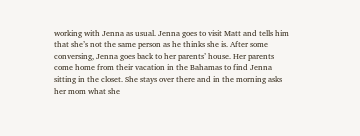working with Jenna as usual. Jenna goes to visit Matt and tells him that she’s not the same person as he thinks she is. After some conversing, Jenna goes back to her parents’ house. Her parents come home from their vacation in the Bahamas to find Jenna sitting in the closet. She stays over there and in the morning asks her mom what she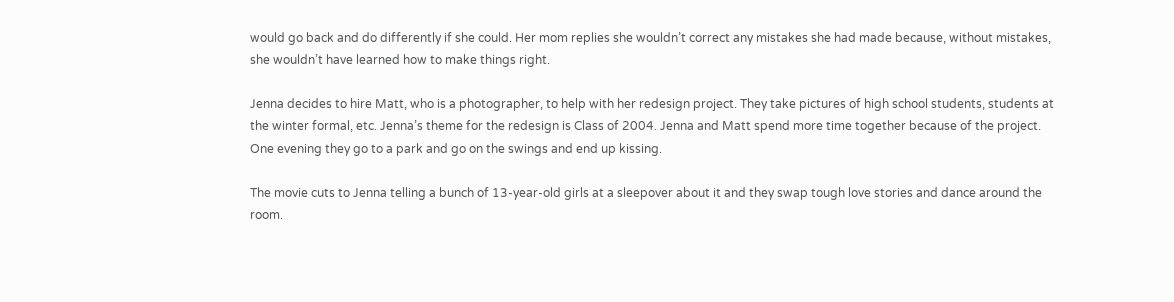would go back and do differently if she could. Her mom replies she wouldn’t correct any mistakes she had made because, without mistakes, she wouldn’t have learned how to make things right.

Jenna decides to hire Matt, who is a photographer, to help with her redesign project. They take pictures of high school students, students at the winter formal, etc. Jenna’s theme for the redesign is Class of 2004. Jenna and Matt spend more time together because of the project. One evening they go to a park and go on the swings and end up kissing.

The movie cuts to Jenna telling a bunch of 13-year-old girls at a sleepover about it and they swap tough love stories and dance around the room.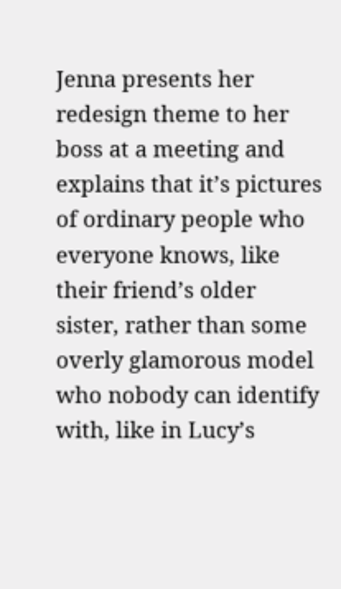Jenna presents her redesign theme to her boss at a meeting and explains that it’s pictures of ordinary people who everyone knows, like their friend’s older sister, rather than some overly glamorous model who nobody can identify with, like in Lucy’s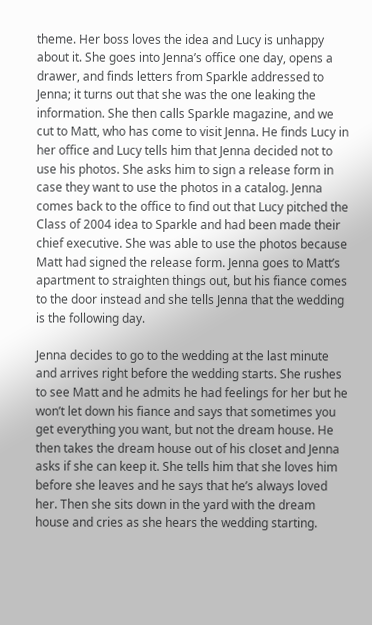theme. Her boss loves the idea and Lucy is unhappy about it. She goes into Jenna’s office one day, opens a drawer, and finds letters from Sparkle addressed to Jenna; it turns out that she was the one leaking the information. She then calls Sparkle magazine, and we cut to Matt, who has come to visit Jenna. He finds Lucy in her office and Lucy tells him that Jenna decided not to use his photos. She asks him to sign a release form in case they want to use the photos in a catalog. Jenna comes back to the office to find out that Lucy pitched the Class of 2004 idea to Sparkle and had been made their chief executive. She was able to use the photos because Matt had signed the release form. Jenna goes to Matt’s apartment to straighten things out, but his fiance comes to the door instead and she tells Jenna that the wedding is the following day.

Jenna decides to go to the wedding at the last minute and arrives right before the wedding starts. She rushes to see Matt and he admits he had feelings for her but he won’t let down his fiance and says that sometimes you get everything you want, but not the dream house. He then takes the dream house out of his closet and Jenna asks if she can keep it. She tells him that she loves him before she leaves and he says that he’s always loved her. Then she sits down in the yard with the dream house and cries as she hears the wedding starting.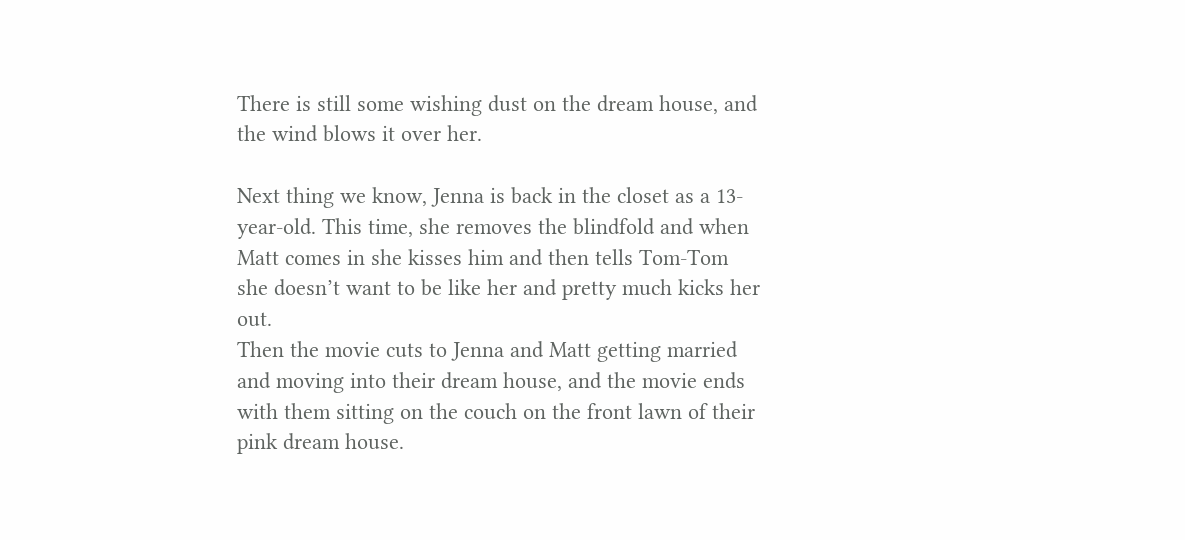There is still some wishing dust on the dream house, and the wind blows it over her.

Next thing we know, Jenna is back in the closet as a 13-year-old. This time, she removes the blindfold and when Matt comes in she kisses him and then tells Tom-Tom she doesn’t want to be like her and pretty much kicks her out.
Then the movie cuts to Jenna and Matt getting married and moving into their dream house, and the movie ends with them sitting on the couch on the front lawn of their pink dream house.